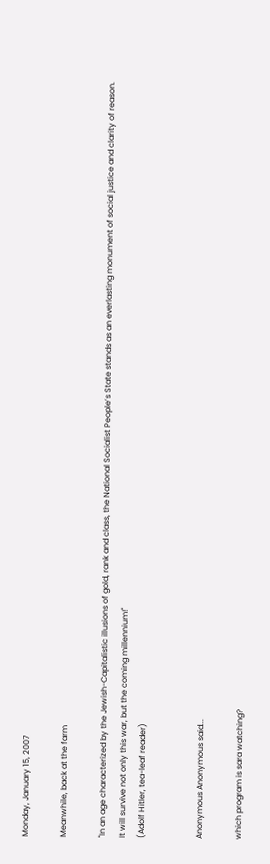Monday, January 15, 2007

Meanwhile, back at the farm

"In an age characterized by the Jewish-Capitalistic illusions of gold, rank and class, the National Socialist People’s State stands as an everlasting monument of social justice and clarity of reason. It will survive not only this war, but the coming millennium!"
(Adolf Hitler, tea-leaf reader)


Anonymous Anonymous said...

which program is sara watching?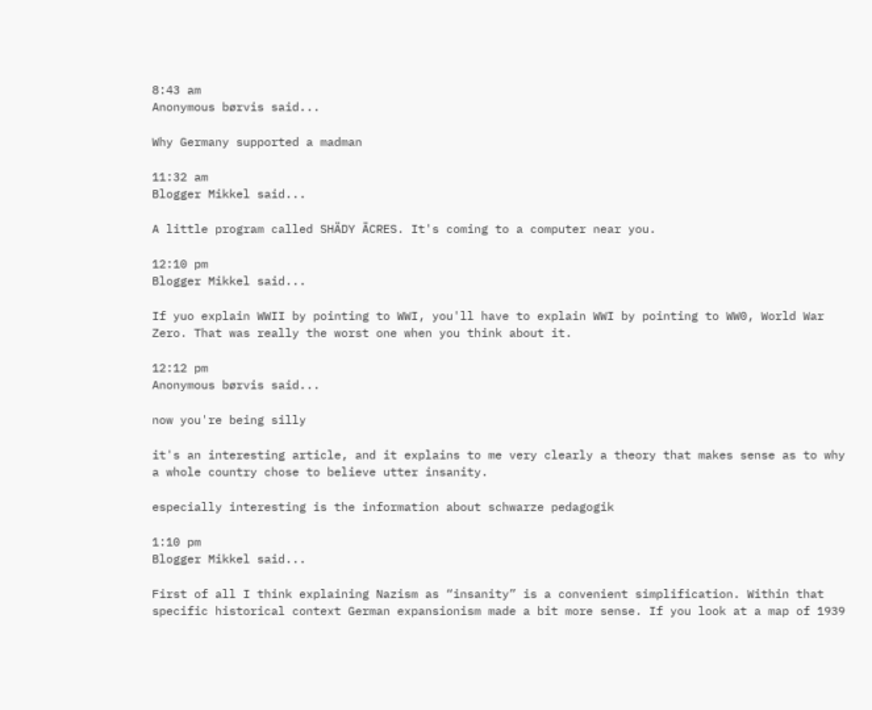8:43 am
Anonymous børvis said...

Why Germany supported a madman

11:32 am
Blogger Mikkel said...

A little program called SHÄDY ÄCRES. It's coming to a computer near you.

12:10 pm
Blogger Mikkel said...

If yuo explain WWII by pointing to WWI, you'll have to explain WWI by pointing to WW0, World War Zero. That was really the worst one when you think about it.

12:12 pm
Anonymous børvis said...

now you're being silly

it's an interesting article, and it explains to me very clearly a theory that makes sense as to why a whole country chose to believe utter insanity.

especially interesting is the information about schwarze pedagogik

1:10 pm
Blogger Mikkel said...

First of all I think explaining Nazism as “insanity” is a convenient simplification. Within that specific historical context German expansionism made a bit more sense. If you look at a map of 1939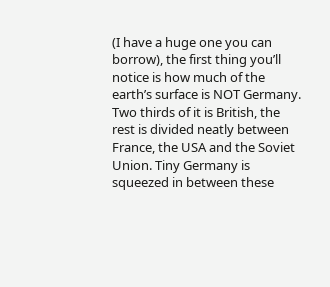(I have a huge one you can borrow), the first thing you’ll notice is how much of the earth’s surface is NOT Germany. Two thirds of it is British, the rest is divided neatly between France, the USA and the Soviet Union. Tiny Germany is squeezed in between these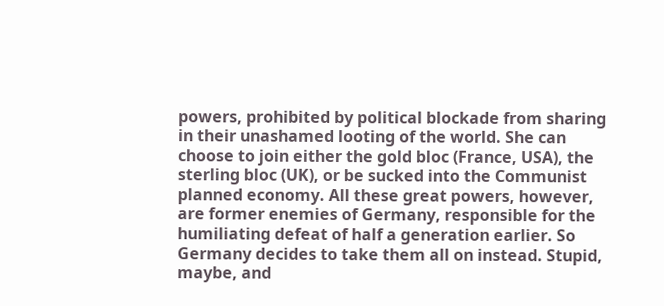powers, prohibited by political blockade from sharing in their unashamed looting of the world. She can choose to join either the gold bloc (France, USA), the sterling bloc (UK), or be sucked into the Communist planned economy. All these great powers, however, are former enemies of Germany, responsible for the humiliating defeat of half a generation earlier. So Germany decides to take them all on instead. Stupid, maybe, and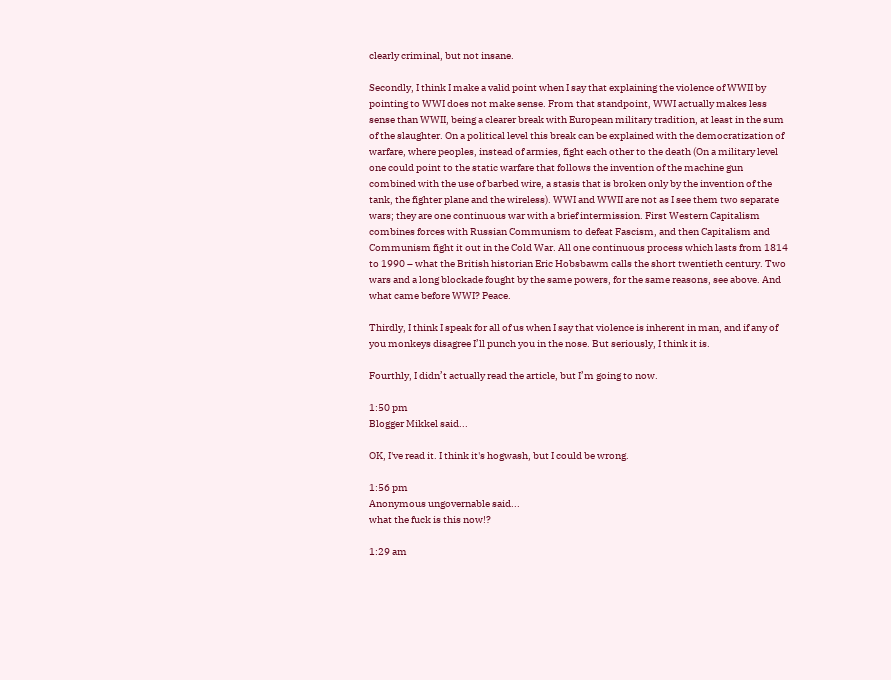clearly criminal, but not insane.

Secondly, I think I make a valid point when I say that explaining the violence of WWII by pointing to WWI does not make sense. From that standpoint, WWI actually makes less sense than WWII, being a clearer break with European military tradition, at least in the sum of the slaughter. On a political level this break can be explained with the democratization of warfare, where peoples, instead of armies, fight each other to the death (On a military level one could point to the static warfare that follows the invention of the machine gun combined with the use of barbed wire, a stasis that is broken only by the invention of the tank, the fighter plane and the wireless). WWI and WWII are not as I see them two separate wars; they are one continuous war with a brief intermission. First Western Capitalism combines forces with Russian Communism to defeat Fascism, and then Capitalism and Communism fight it out in the Cold War. All one continuous process which lasts from 1814 to 1990 – what the British historian Eric Hobsbawm calls the short twentieth century. Two wars and a long blockade fought by the same powers, for the same reasons, see above. And what came before WWI? Peace.

Thirdly, I think I speak for all of us when I say that violence is inherent in man, and if any of you monkeys disagree I’ll punch you in the nose. But seriously, I think it is.

Fourthly, I didn’t actually read the article, but I’m going to now.

1:50 pm
Blogger Mikkel said...

OK, I've read it. I think it's hogwash, but I could be wrong.

1:56 pm
Anonymous ungovernable said...
what the fuck is this now!?

1:29 am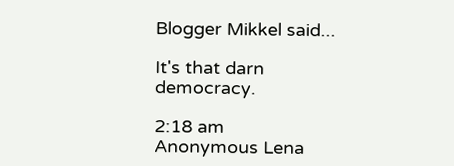Blogger Mikkel said...

It's that darn democracy.

2:18 am
Anonymous Lena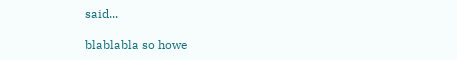said...

blablabla so howe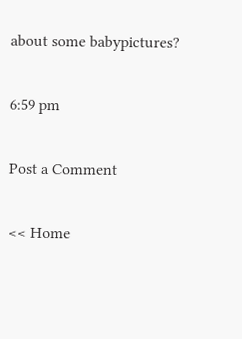about some babypictures?

6:59 pm

Post a Comment

<< Home